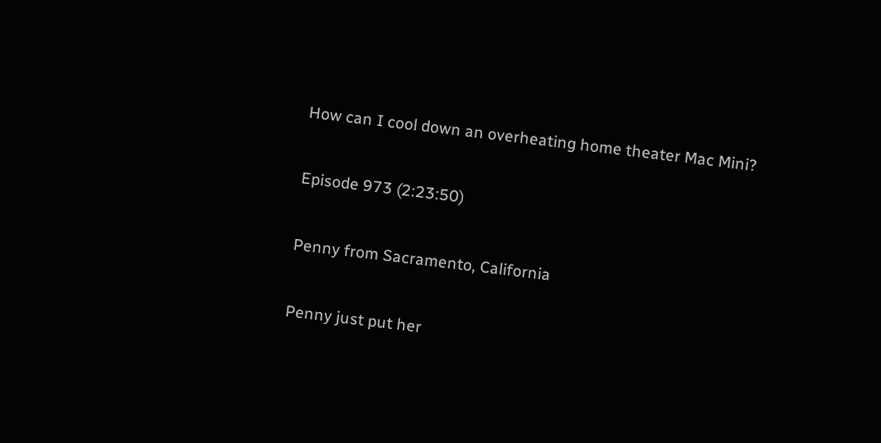How can I cool down an overheating home theater Mac Mini?

Episode 973 (2:23:50)

Penny from Sacramento, California

Penny just put her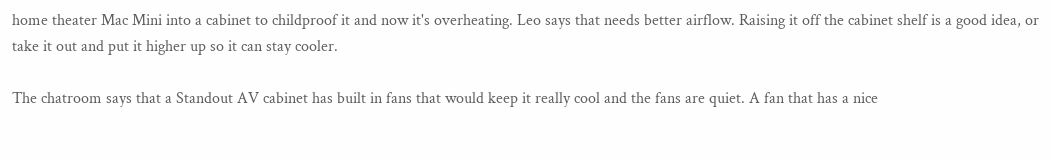home theater Mac Mini into a cabinet to childproof it and now it's overheating. Leo says that needs better airflow. Raising it off the cabinet shelf is a good idea, or take it out and put it higher up so it can stay cooler.

The chatroom says that a Standout AV cabinet has built in fans that would keep it really cool and the fans are quiet. A fan that has a nice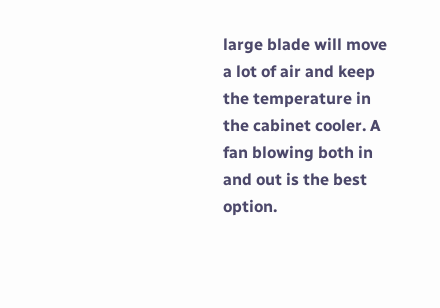large blade will move a lot of air and keep the temperature in the cabinet cooler. A fan blowing both in and out is the best option.